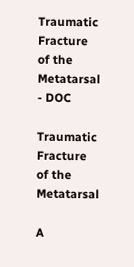Traumatic Fracture of the Metatarsal - DOC

Traumatic Fracture of the Metatarsal

A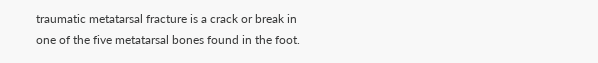traumatic metatarsal fracture is a crack or break in one of the five metatarsal bones found in the foot.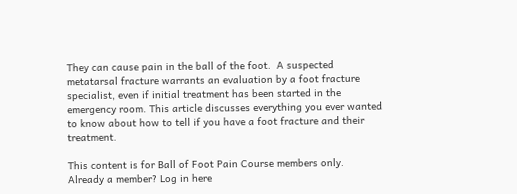They can cause pain in the ball of the foot.  A suspected metatarsal fracture warrants an evaluation by a foot fracture specialist, even if initial treatment has been started in the emergency room. This article discusses everything you ever wanted to know about how to tell if you have a foot fracture and their treatment.

This content is for Ball of Foot Pain Course members only.
Already a member? Log in here